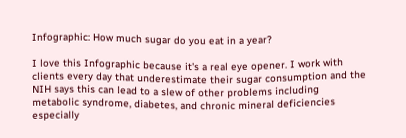Infographic: How much sugar do you eat in a year?

I love this Infographic because it's a real eye opener. I work with clients every day that underestimate their sugar consumption and the NIH says this can lead to a slew of other problems including metabolic syndrome, diabetes, and chronic mineral deficiencies especially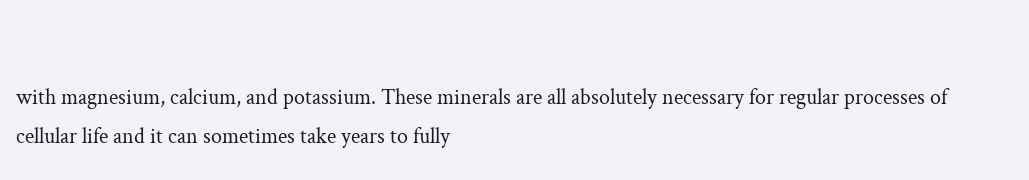with magnesium, calcium, and potassium. These minerals are all absolutely necessary for regular processes of cellular life and it can sometimes take years to fully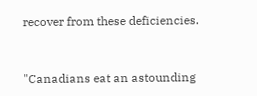recover from these deficiencies.


"Canadians eat an astounding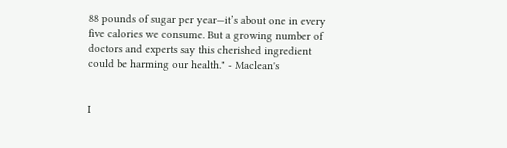88 pounds of sugar per year—it’s about one in every five calories we consume. But a growing number of doctors and experts say this cherished ingredient could be harming our health." - Maclean's


I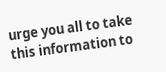urge you all to take this information to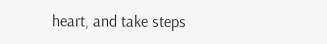heart, and take steps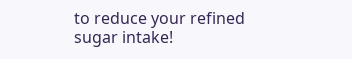to reduce your refined sugar intake!